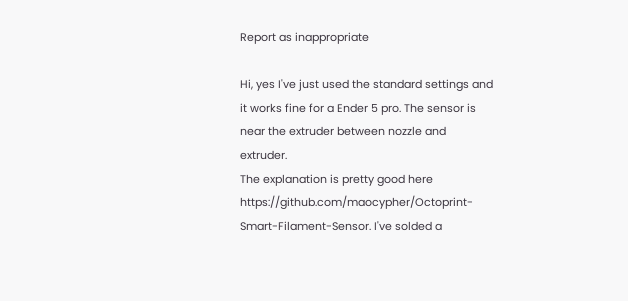Report as inappropriate

Hi, yes I've just used the standard settings and it works fine for a Ender 5 pro. The sensor is near the extruder between nozzle and extruder.
The explanation is pretty good here https://github.com/maocypher/Octoprint-Smart-Filament-Sensor. I've solded a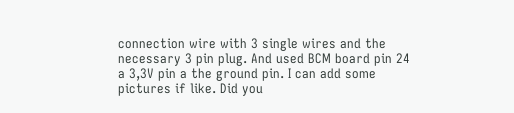connection wire with 3 single wires and the necessary 3 pin plug. And used BCM board pin 24 a 3,3V pin a the ground pin. I can add some pictures if like. Did you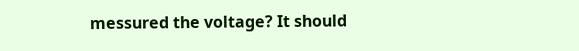messured the voltage? It should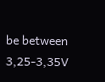be between 3,25-3,35V